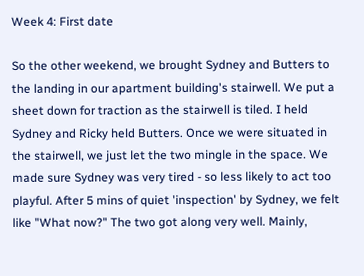Week 4: First date

So the other weekend, we brought Sydney and Butters to the landing in our apartment building's stairwell. We put a sheet down for traction as the stairwell is tiled. I held Sydney and Ricky held Butters. Once we were situated in the stairwell, we just let the two mingle in the space. We made sure Sydney was very tired - so less likely to act too playful. After 5 mins of quiet 'inspection' by Sydney, we felt like "What now?" The two got along very well. Mainly,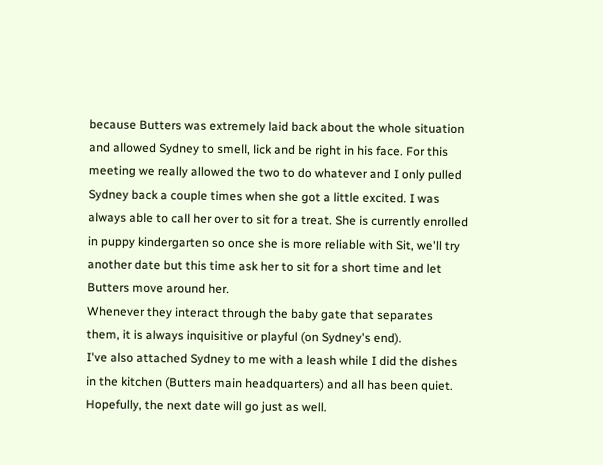because Butters was extremely laid back about the whole situation and allowed Sydney to smell, lick and be right in his face. For this meeting we really allowed the two to do whatever and I only pulled Sydney back a couple times when she got a little excited. I was always able to call her over to sit for a treat. She is currently enrolled in puppy kindergarten so once she is more reliable with Sit, we'll try another date but this time ask her to sit for a short time and let Butters move around her.
Whenever they interact through the baby gate that separates them, it is always inquisitive or playful (on Sydney's end).
I've also attached Sydney to me with a leash while I did the dishes in the kitchen (Butters main headquarters) and all has been quiet. Hopefully, the next date will go just as well.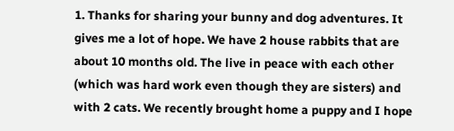1. Thanks for sharing your bunny and dog adventures. It gives me a lot of hope. We have 2 house rabbits that are about 10 months old. The live in peace with each other (which was hard work even though they are sisters) and with 2 cats. We recently brought home a puppy and I hope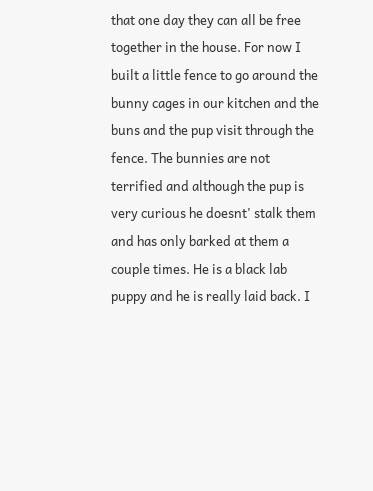that one day they can all be free together in the house. For now I built a little fence to go around the bunny cages in our kitchen and the buns and the pup visit through the fence. The bunnies are not terrified and although the pup is very curious he doesnt' stalk them and has only barked at them a couple times. He is a black lab puppy and he is really laid back. I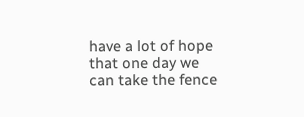have a lot of hope that one day we can take the fence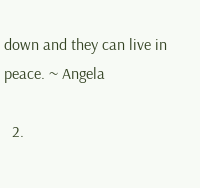down and they can live in peace. ~ Angela

  2.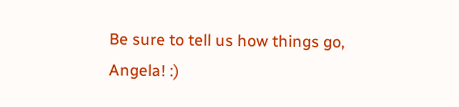Be sure to tell us how things go, Angela! :)